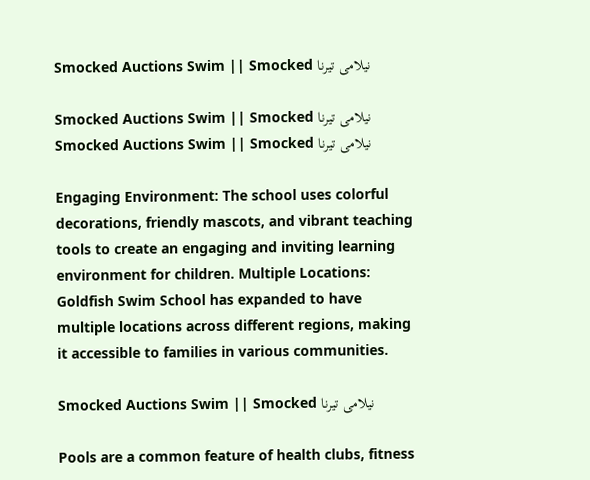Smocked Auctions Swim || Smocked نیلامی تیرنا

Smocked Auctions Swim || Smocked نیلامی تیرنا
Smocked Auctions Swim || Smocked نیلامی تیرنا

Engaging Environment: The school uses colorful decorations, friendly mascots, and vibrant teaching tools to create an engaging and inviting learning environment for children. Multiple Locations: Goldfish Swim School has expanded to have multiple locations across different regions, making it accessible to families in various communities.

Smocked Auctions Swim || Smocked نیلامی تیرنا

Pools are a common feature of health clubs, fitness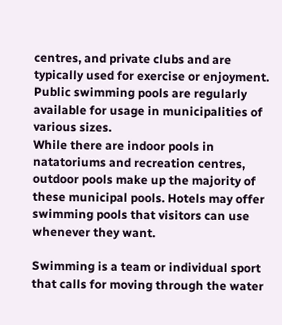centres, and private clubs and are typically used for exercise or enjoyment. Public swimming pools are regularly available for usage in municipalities of various sizes.
While there are indoor pools in natatoriums and recreation centres, outdoor pools make up the majority of these municipal pools. Hotels may offer swimming pools that visitors can use whenever they want.

Swimming is a team or individual sport that calls for moving through the water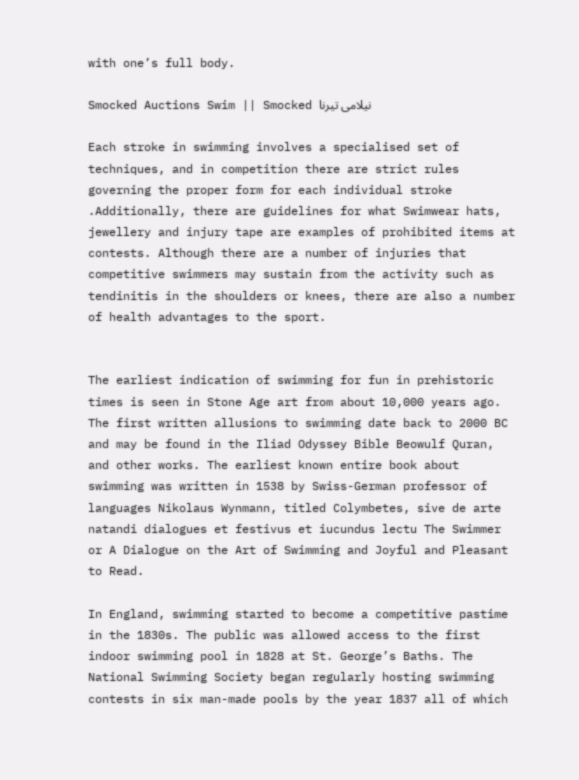with one’s full body.

Smocked Auctions Swim || Smocked نیلامی تیرنا

Each stroke in swimming involves a specialised set of techniques, and in competition there are strict rules governing the proper form for each individual stroke .Additionally, there are guidelines for what Swimwear hats, jewellery and injury tape are examples of prohibited items at contests. Although there are a number of injuries that competitive swimmers may sustain from the activity such as tendinitis in the shoulders or knees, there are also a number of health advantages to the sport.


The earliest indication of swimming for fun in prehistoric times is seen in Stone Age art from about 10,000 years ago.
The first written allusions to swimming date back to 2000 BC and may be found in the Iliad Odyssey Bible Beowulf Quran, and other works. The earliest known entire book about swimming was written in 1538 by Swiss-German professor of languages Nikolaus Wynmann, titled Colymbetes, sive de arte natandi dialogues et festivus et iucundus lectu The Swimmer or A Dialogue on the Art of Swimming and Joyful and Pleasant to Read.

In England, swimming started to become a competitive pastime in the 1830s. The public was allowed access to the first indoor swimming pool in 1828 at St. George’s Baths. The National Swimming Society began regularly hosting swimming contests in six man-made pools by the year 1837 all of which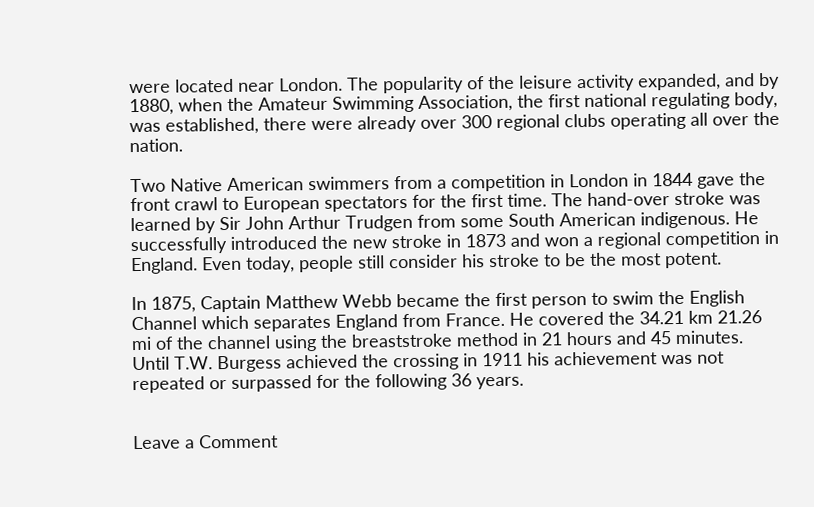were located near London. The popularity of the leisure activity expanded, and by 1880, when the Amateur Swimming Association, the first national regulating body, was established, there were already over 300 regional clubs operating all over the nation.

Two Native American swimmers from a competition in London in 1844 gave the front crawl to European spectators for the first time. The hand-over stroke was learned by Sir John Arthur Trudgen from some South American indigenous. He successfully introduced the new stroke in 1873 and won a regional competition in England. Even today, people still consider his stroke to be the most potent.

In 1875, Captain Matthew Webb became the first person to swim the English Channel which separates England from France. He covered the 34.21 km 21.26 mi of the channel using the breaststroke method in 21 hours and 45 minutes. Until T.W. Burgess achieved the crossing in 1911 his achievement was not repeated or surpassed for the following 36 years.


Leave a Comment